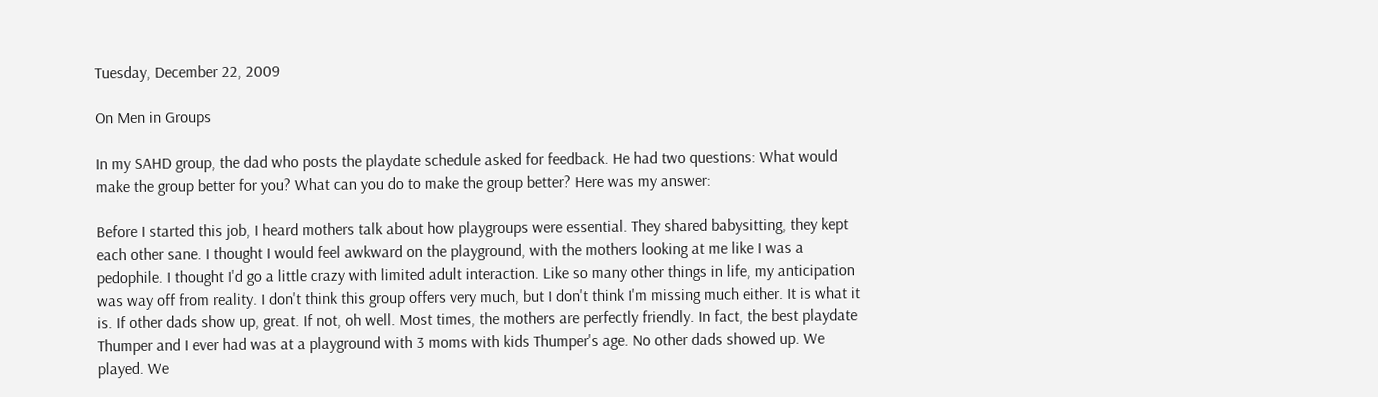Tuesday, December 22, 2009

On Men in Groups

In my SAHD group, the dad who posts the playdate schedule asked for feedback. He had two questions: What would make the group better for you? What can you do to make the group better? Here was my answer:

Before I started this job, I heard mothers talk about how playgroups were essential. They shared babysitting, they kept each other sane. I thought I would feel awkward on the playground, with the mothers looking at me like I was a pedophile. I thought I'd go a little crazy with limited adult interaction. Like so many other things in life, my anticipation was way off from reality. I don't think this group offers very much, but I don't think I'm missing much either. It is what it is. If other dads show up, great. If not, oh well. Most times, the mothers are perfectly friendly. In fact, the best playdate Thumper and I ever had was at a playground with 3 moms with kids Thumper's age. No other dads showed up. We played. We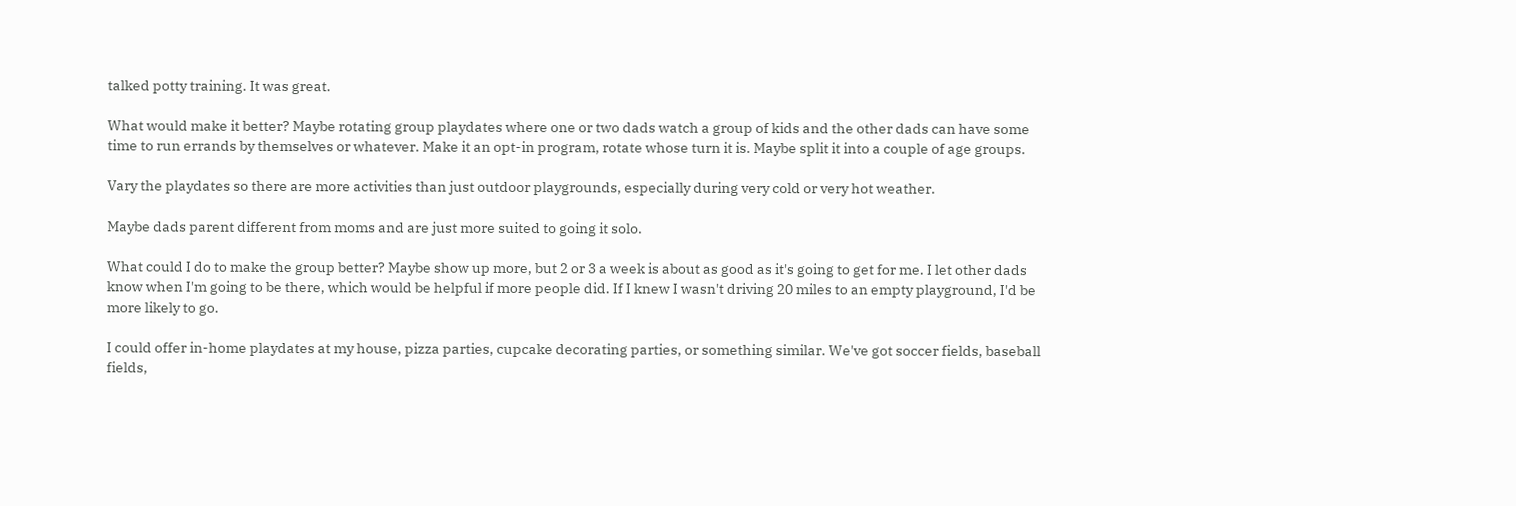talked potty training. It was great.

What would make it better? Maybe rotating group playdates where one or two dads watch a group of kids and the other dads can have some time to run errands by themselves or whatever. Make it an opt-in program, rotate whose turn it is. Maybe split it into a couple of age groups.

Vary the playdates so there are more activities than just outdoor playgrounds, especially during very cold or very hot weather.

Maybe dads parent different from moms and are just more suited to going it solo.

What could I do to make the group better? Maybe show up more, but 2 or 3 a week is about as good as it's going to get for me. I let other dads know when I'm going to be there, which would be helpful if more people did. If I knew I wasn't driving 20 miles to an empty playground, I'd be more likely to go.

I could offer in-home playdates at my house, pizza parties, cupcake decorating parties, or something similar. We've got soccer fields, baseball fields,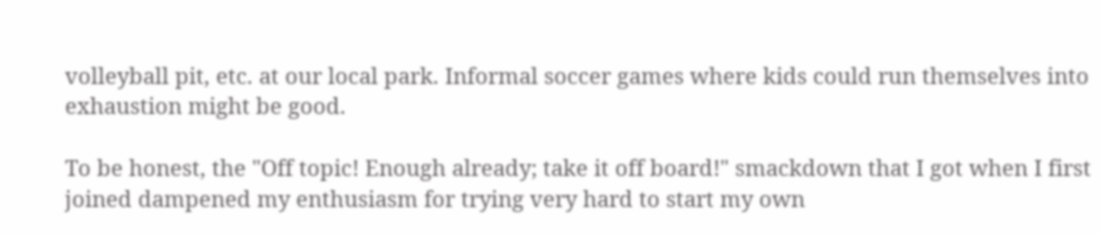volleyball pit, etc. at our local park. Informal soccer games where kids could run themselves into exhaustion might be good.

To be honest, the "Off topic! Enough already; take it off board!" smackdown that I got when I first joined dampened my enthusiasm for trying very hard to start my own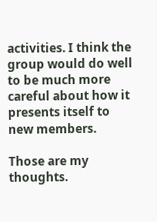activities. I think the group would do well to be much more careful about how it presents itself to new members.

Those are my thoughts.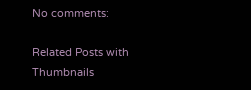No comments:

Related Posts with Thumbnails